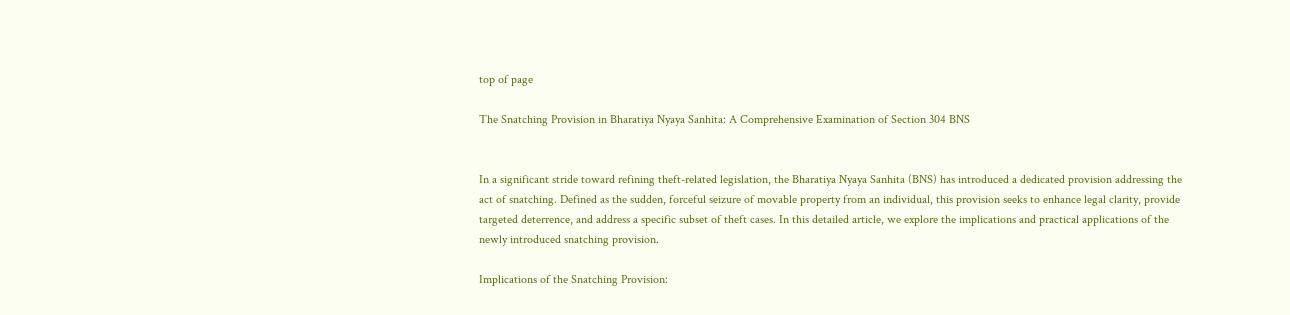top of page

The Snatching Provision in Bharatiya Nyaya Sanhita: A Comprehensive Examination of Section 304 BNS


In a significant stride toward refining theft-related legislation, the Bharatiya Nyaya Sanhita (BNS) has introduced a dedicated provision addressing the act of snatching. Defined as the sudden, forceful seizure of movable property from an individual, this provision seeks to enhance legal clarity, provide targeted deterrence, and address a specific subset of theft cases. In this detailed article, we explore the implications and practical applications of the newly introduced snatching provision.

Implications of the Snatching Provision: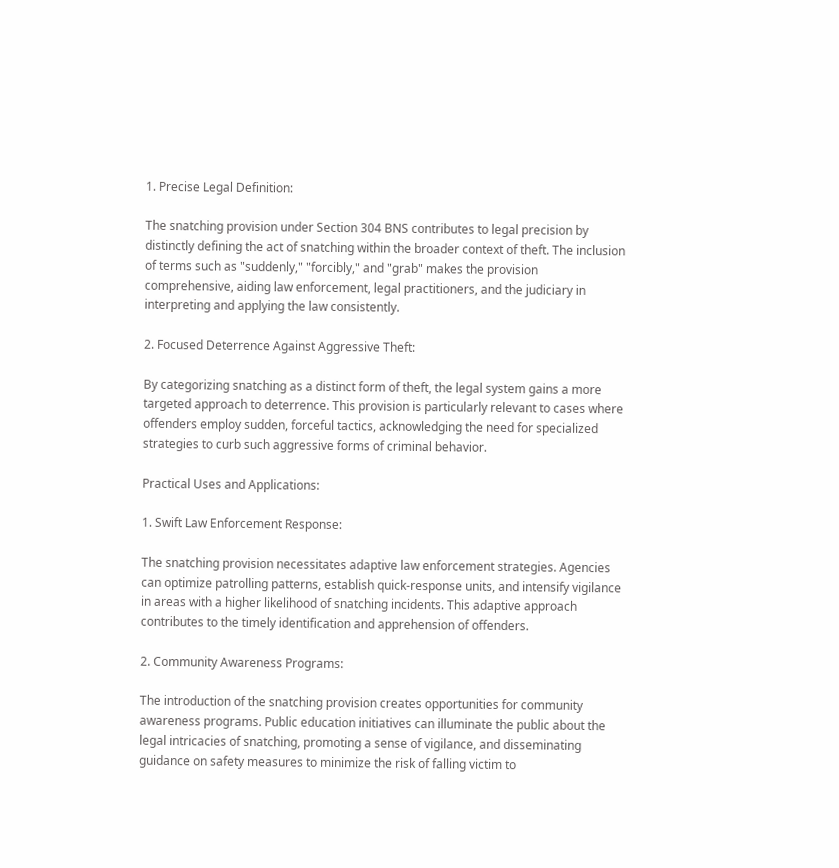1. Precise Legal Definition:

The snatching provision under Section 304 BNS contributes to legal precision by distinctly defining the act of snatching within the broader context of theft. The inclusion of terms such as "suddenly," "forcibly," and "grab" makes the provision comprehensive, aiding law enforcement, legal practitioners, and the judiciary in interpreting and applying the law consistently.

2. Focused Deterrence Against Aggressive Theft:

By categorizing snatching as a distinct form of theft, the legal system gains a more targeted approach to deterrence. This provision is particularly relevant to cases where offenders employ sudden, forceful tactics, acknowledging the need for specialized strategies to curb such aggressive forms of criminal behavior.

Practical Uses and Applications:

1. Swift Law Enforcement Response:

The snatching provision necessitates adaptive law enforcement strategies. Agencies can optimize patrolling patterns, establish quick-response units, and intensify vigilance in areas with a higher likelihood of snatching incidents. This adaptive approach contributes to the timely identification and apprehension of offenders.

2. Community Awareness Programs:

The introduction of the snatching provision creates opportunities for community awareness programs. Public education initiatives can illuminate the public about the legal intricacies of snatching, promoting a sense of vigilance, and disseminating guidance on safety measures to minimize the risk of falling victim to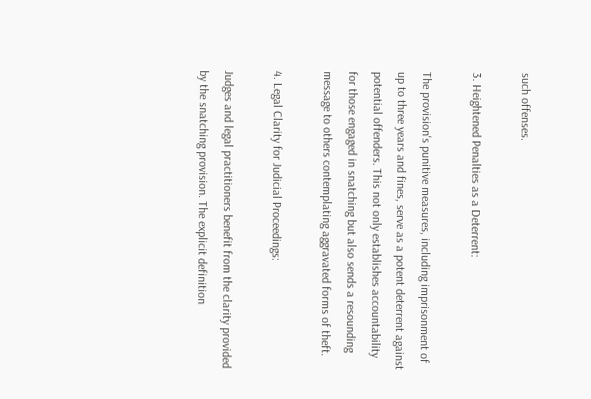such offenses.

3. Heightened Penalties as a Deterrent:

The provision's punitive measures, including imprisonment of up to three years and fines, serve as a potent deterrent against potential offenders. This not only establishes accountability for those engaged in snatching but also sends a resounding message to others contemplating aggravated forms of theft.

4. Legal Clarity for Judicial Proceedings:

Judges and legal practitioners benefit from the clarity provided by the snatching provision. The explicit definition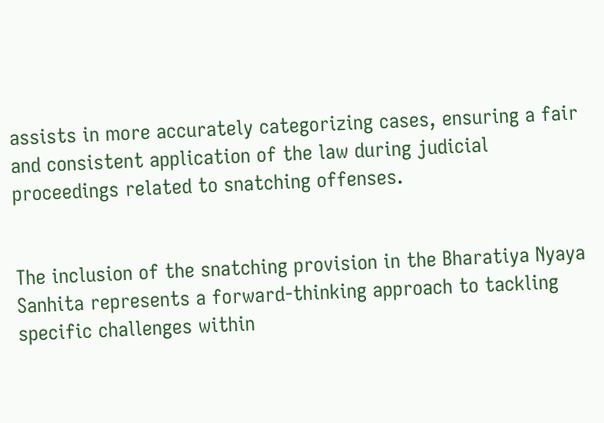assists in more accurately categorizing cases, ensuring a fair and consistent application of the law during judicial proceedings related to snatching offenses.


The inclusion of the snatching provision in the Bharatiya Nyaya Sanhita represents a forward-thinking approach to tackling specific challenges within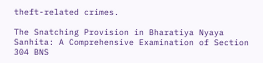theft-related crimes.

The Snatching Provision in Bharatiya Nyaya Sanhita: A Comprehensive Examination of Section 304 BNS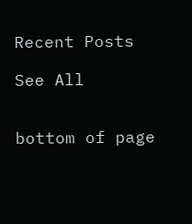Recent Posts

See All


bottom of page